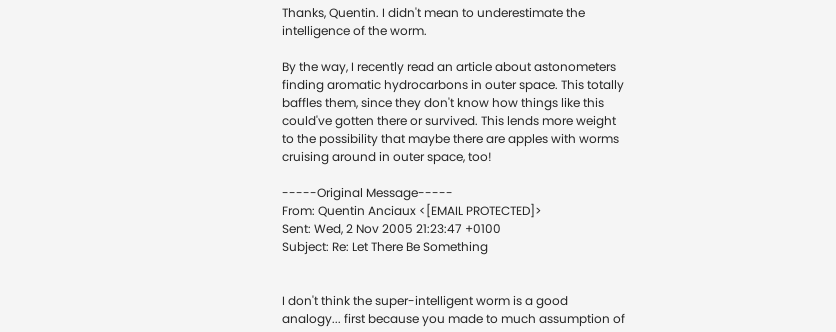Thanks, Quentin. I didn't mean to underestimate the intelligence of the worm.

By the way, I recently read an article about astonometers finding aromatic hydrocarbons in outer space. This totally baffles them, since they don't know how things like this could've gotten there or survived. This lends more weight to the possibility that maybe there are apples with worms cruising around in outer space, too!

-----Original Message-----
From: Quentin Anciaux <[EMAIL PROTECTED]>
Sent: Wed, 2 Nov 2005 21:23:47 +0100
Subject: Re: Let There Be Something


I don't think the super-intelligent worm is a good analogy... first because you made to much assumption of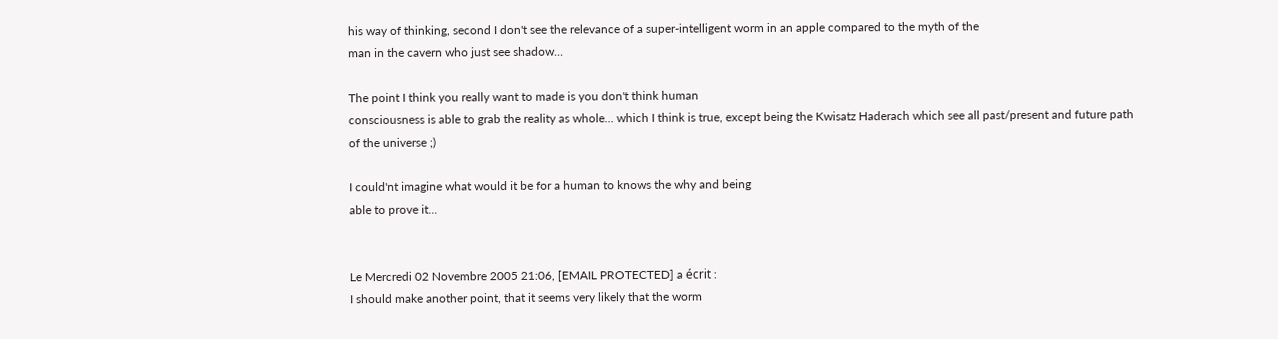his way of thinking, second I don't see the relevance of a super-intelligent worm in an apple compared to the myth of the
man in the cavern who just see shadow...

The point I think you really want to made is you don't think human
consciousness is able to grab the reality as whole... which I think is true, except being the Kwisatz Haderach which see all past/present and future path
of the universe ;)

I could'nt imagine what would it be for a human to knows the why and being
able to prove it...


Le Mercredi 02 Novembre 2005 21:06, [EMAIL PROTECTED] a écrit :
I should make another point, that it seems very likely that the worm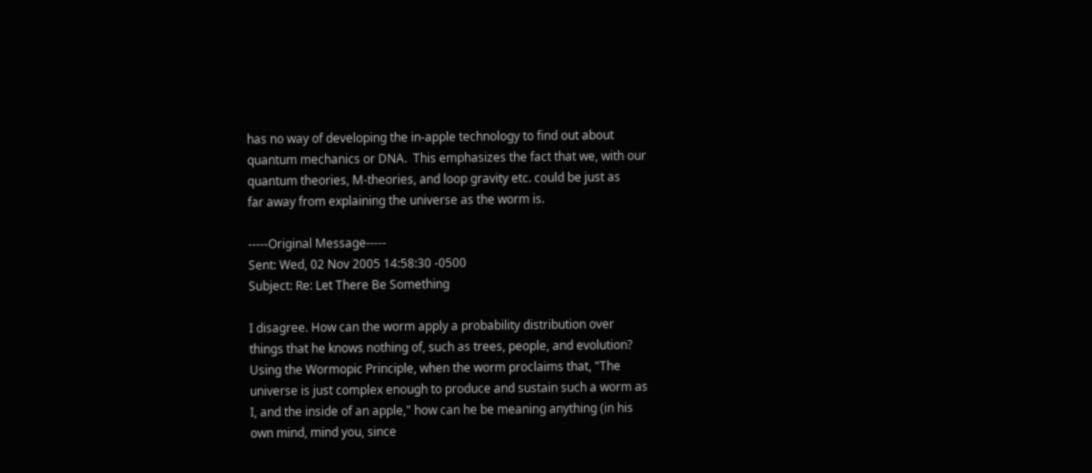has no way of developing the in-apple technology to find out about
quantum mechanics or DNA.  This emphasizes the fact that we, with our
quantum theories, M-theories, and loop gravity etc. could be just as
far away from explaining the universe as the worm is.

-----Original Message-----
Sent: Wed, 02 Nov 2005 14:58:30 -0500
Subject: Re: Let There Be Something

I disagree. How can the worm apply a probability distribution over
things that he knows nothing of, such as trees, people, and evolution?
Using the Wormopic Principle, when the worm proclaims that, "The
universe is just complex enough to produce and sustain such a worm as
I, and the inside of an apple," how can he be meaning anything (in his
own mind, mind you, since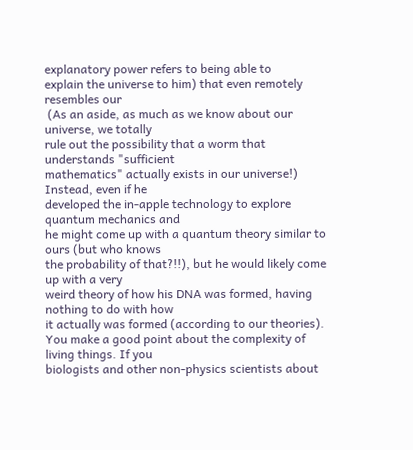explanatory power refers to being able to
explain the universe to him) that even remotely resembles our
 (As an aside, as much as we know about our universe, we totally
rule out the possibility that a worm that understands "sufficient
mathematics" actually exists in our universe!) Instead, even if he
developed the in-apple technology to explore quantum mechanics and
he might come up with a quantum theory similar to ours (but who knows
the probability of that?!!), but he would likely come up with a very
weird theory of how his DNA was formed, having nothing to do with how
it actually was formed (according to our theories).
You make a good point about the complexity of living things. If you
biologists and other non-physics scientists about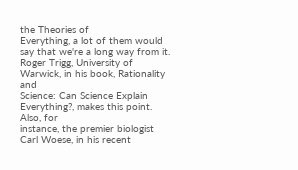the Theories of
Everything, a lot of them would say that we're a long way from it.
Roger Trigg, University of Warwick, in his book, Rationality and
Science: Can Science Explain Everything?, makes this point. Also, for
instance, the premier biologist Carl Woese, in his recent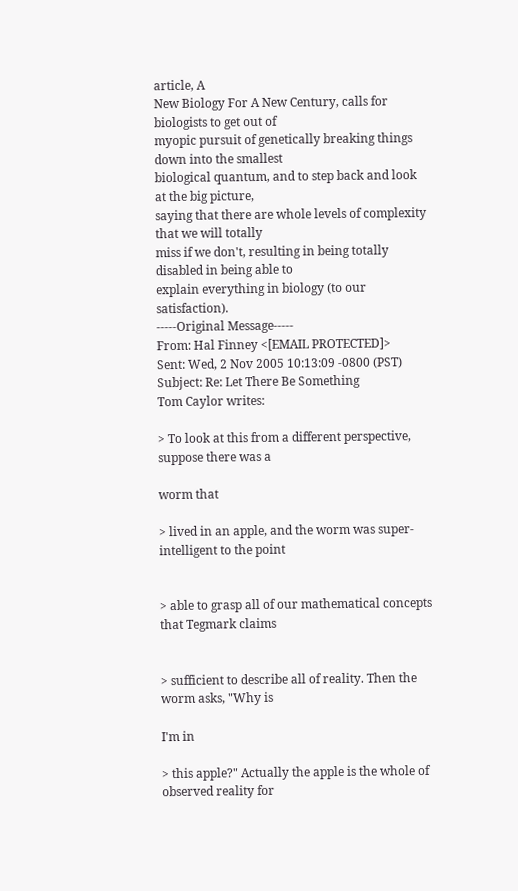article, A
New Biology For A New Century, calls for biologists to get out of
myopic pursuit of genetically breaking things down into the smallest
biological quantum, and to step back and look at the big picture,
saying that there are whole levels of complexity that we will totally
miss if we don't, resulting in being totally disabled in being able to
explain everything in biology (to our satisfaction).
-----Original Message-----
From: Hal Finney <[EMAIL PROTECTED]>
Sent: Wed, 2 Nov 2005 10:13:09 -0800 (PST)
Subject: Re: Let There Be Something
Tom Caylor writes:

> To look at this from a different perspective, suppose there was a

worm that

> lived in an apple, and the worm was super-intelligent to the point


> able to grasp all of our mathematical concepts that Tegmark claims


> sufficient to describe all of reality. Then the worm asks, "Why is

I'm in

> this apple?" Actually the apple is the whole of observed reality for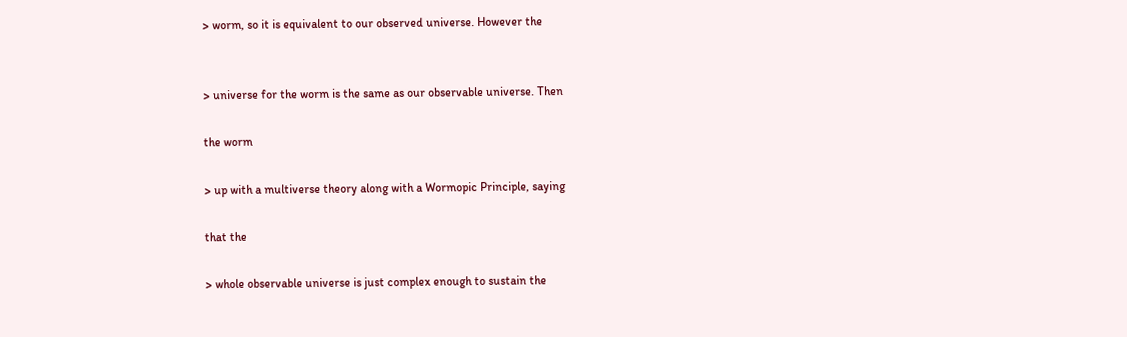> worm, so it is equivalent to our observed universe. However the


> universe for the worm is the same as our observable universe. Then

the worm

> up with a multiverse theory along with a Wormopic Principle, saying

that the

> whole observable universe is just complex enough to sustain the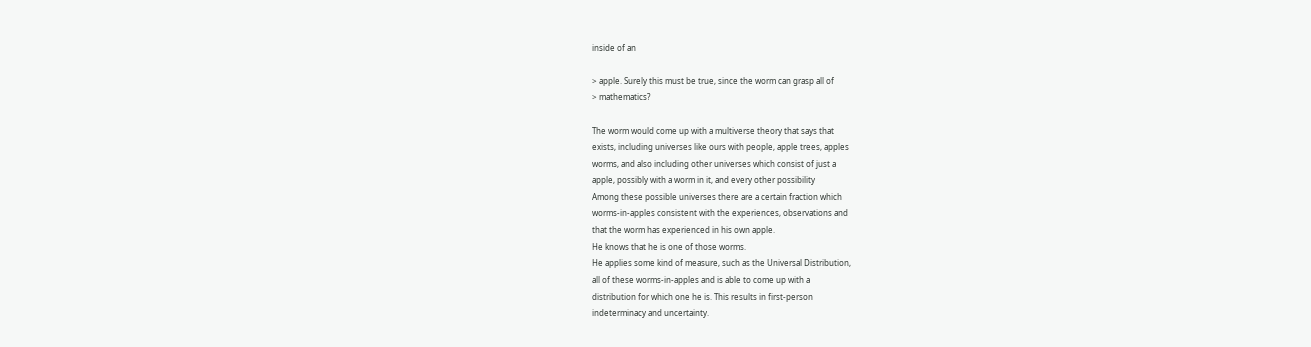inside of an

> apple. Surely this must be true, since the worm can grasp all of
> mathematics?

The worm would come up with a multiverse theory that says that
exists, including universes like ours with people, apple trees, apples
worms, and also including other universes which consist of just a
apple, possibly with a worm in it, and every other possibility
Among these possible universes there are a certain fraction which
worms-in-apples consistent with the experiences, observations and
that the worm has experienced in his own apple.
He knows that he is one of those worms.
He applies some kind of measure, such as the Universal Distribution,
all of these worms-in-apples and is able to come up with a
distribution for which one he is. This results in first-person
indeterminacy and uncertainty.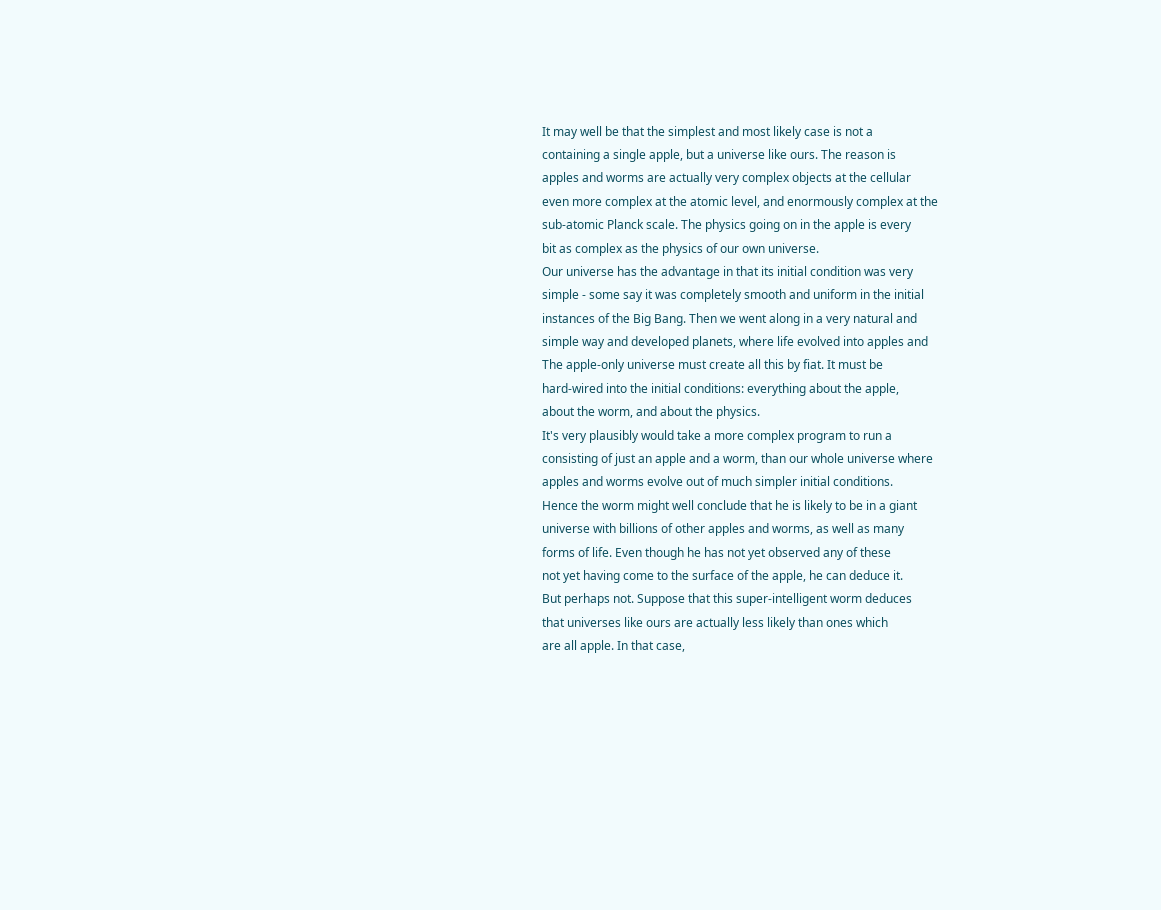It may well be that the simplest and most likely case is not a
containing a single apple, but a universe like ours. The reason is
apples and worms are actually very complex objects at the cellular
even more complex at the atomic level, and enormously complex at the
sub-atomic Planck scale. The physics going on in the apple is every
bit as complex as the physics of our own universe.
Our universe has the advantage in that its initial condition was very
simple - some say it was completely smooth and uniform in the initial
instances of the Big Bang. Then we went along in a very natural and
simple way and developed planets, where life evolved into apples and
The apple-only universe must create all this by fiat. It must be
hard-wired into the initial conditions: everything about the apple,
about the worm, and about the physics.
It's very plausibly would take a more complex program to run a
consisting of just an apple and a worm, than our whole universe where
apples and worms evolve out of much simpler initial conditions.
Hence the worm might well conclude that he is likely to be in a giant
universe with billions of other apples and worms, as well as many
forms of life. Even though he has not yet observed any of these
not yet having come to the surface of the apple, he can deduce it.
But perhaps not. Suppose that this super-intelligent worm deduces
that universes like ours are actually less likely than ones which
are all apple. In that case,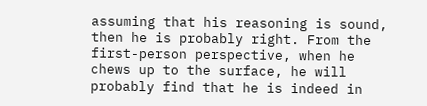assuming that his reasoning is sound,
then he is probably right. From the first-person perspective, when he
chews up to the surface, he will probably find that he is indeed in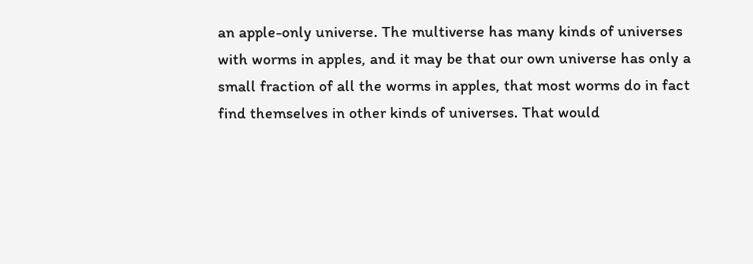an apple-only universe. The multiverse has many kinds of universes
with worms in apples, and it may be that our own universe has only a
small fraction of all the worms in apples, that most worms do in fact
find themselves in other kinds of universes. That would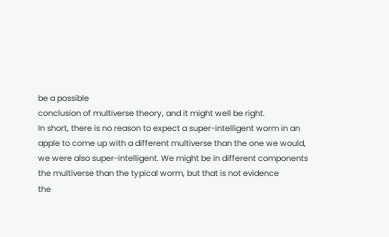be a possible
conclusion of multiverse theory, and it might well be right.
In short, there is no reason to expect a super-intelligent worm in an
apple to come up with a different multiverse than the one we would,
we were also super-intelligent. We might be in different components
the multiverse than the typical worm, but that is not evidence
the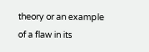theory or an example of a flaw in its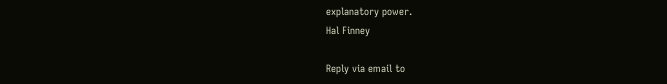explanatory power.
Hal Finney

Reply via email to